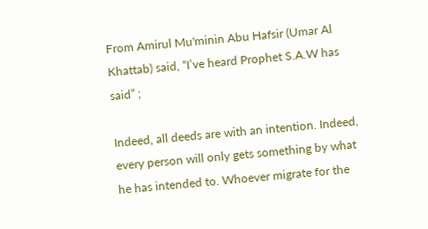From Amirul Mu'minin Abu Hafsir (Umar Al Khattab) said, “I’ve heard Prophet S.A.W has said” ;

Indeed, all deeds are with an intention. Indeed, every person will only gets something by what he has intended to. Whoever migrate for the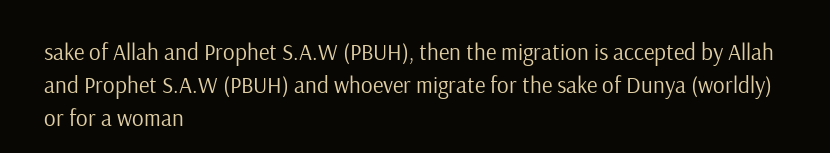sake of Allah and Prophet S.A.W (PBUH), then the migration is accepted by Allah and Prophet S.A.W (PBUH) and whoever migrate for the sake of Dunya (worldly) or for a woman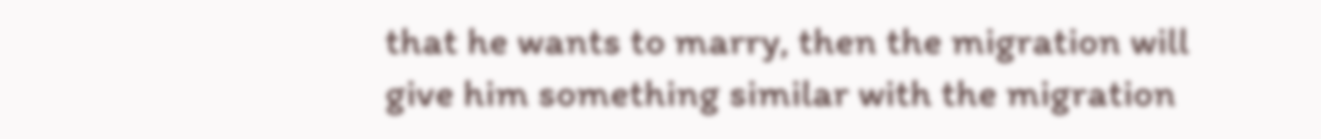that he wants to marry, then the migration will give him something similar with the migration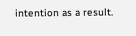intention as a result.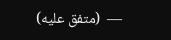—  (متفق عليه)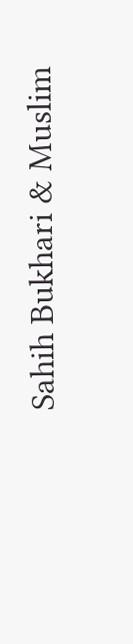Sahih Bukhari & Muslim